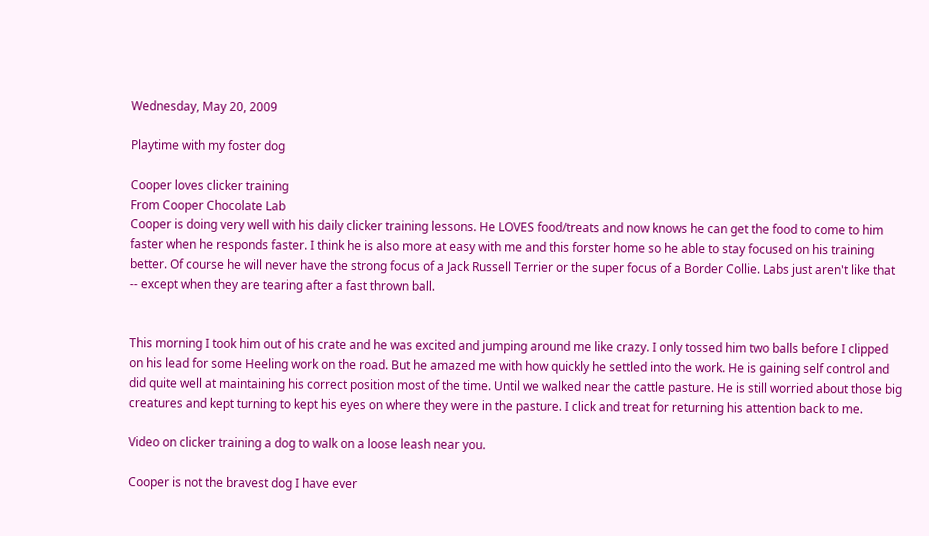Wednesday, May 20, 2009

Playtime with my foster dog

Cooper loves clicker training
From Cooper Chocolate Lab
Cooper is doing very well with his daily clicker training lessons. He LOVES food/treats and now knows he can get the food to come to him faster when he responds faster. I think he is also more at easy with me and this forster home so he able to stay focused on his training better. Of course he will never have the strong focus of a Jack Russell Terrier or the super focus of a Border Collie. Labs just aren't like that -- except when they are tearing after a fast thrown ball.


This morning I took him out of his crate and he was excited and jumping around me like crazy. I only tossed him two balls before I clipped on his lead for some Heeling work on the road. But he amazed me with how quickly he settled into the work. He is gaining self control and did quite well at maintaining his correct position most of the time. Until we walked near the cattle pasture. He is still worried about those big creatures and kept turning to kept his eyes on where they were in the pasture. I click and treat for returning his attention back to me.

Video on clicker training a dog to walk on a loose leash near you.

Cooper is not the bravest dog I have ever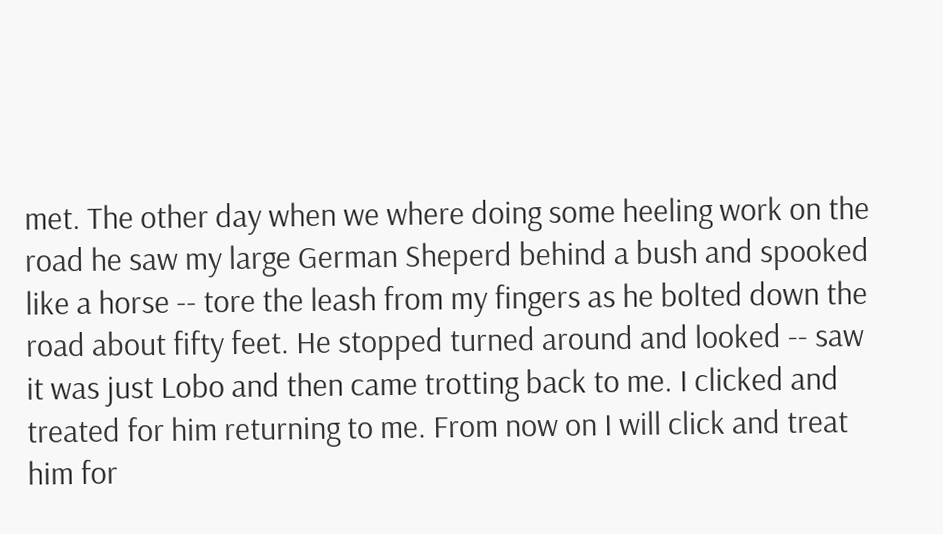met. The other day when we where doing some heeling work on the road he saw my large German Sheperd behind a bush and spooked like a horse -- tore the leash from my fingers as he bolted down the road about fifty feet. He stopped turned around and looked -- saw it was just Lobo and then came trotting back to me. I clicked and treated for him returning to me. From now on I will click and treat him for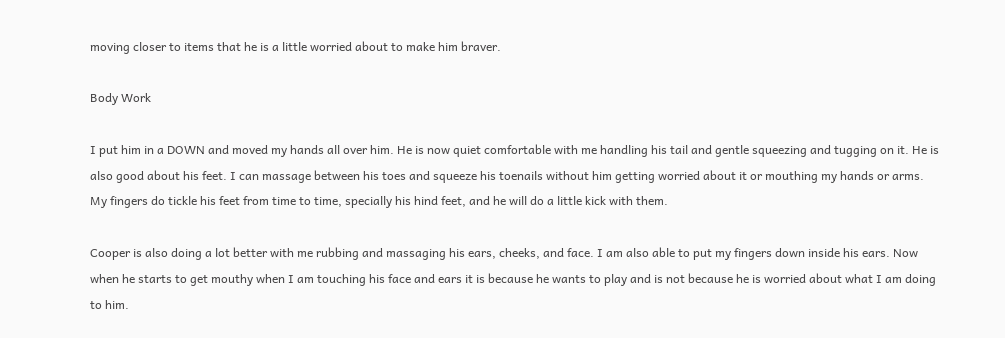moving closer to items that he is a little worried about to make him braver.

Body Work

I put him in a DOWN and moved my hands all over him. He is now quiet comfortable with me handling his tail and gentle squeezing and tugging on it. He is also good about his feet. I can massage between his toes and squeeze his toenails without him getting worried about it or mouthing my hands or arms. My fingers do tickle his feet from time to time, specially his hind feet, and he will do a little kick with them.

Cooper is also doing a lot better with me rubbing and massaging his ears, cheeks, and face. I am also able to put my fingers down inside his ears. Now when he starts to get mouthy when I am touching his face and ears it is because he wants to play and is not because he is worried about what I am doing to him.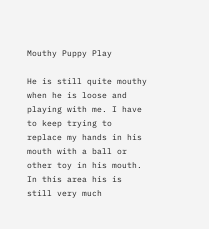Mouthy Puppy Play

He is still quite mouthy when he is loose and playing with me. I have to keep trying to replace my hands in his mouth with a ball or other toy in his mouth. In this area his is still very much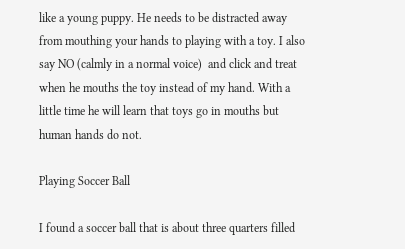like a young puppy. He needs to be distracted away from mouthing your hands to playing with a toy. I also say NO (calmly in a normal voice)  and click and treat when he mouths the toy instead of my hand. With a little time he will learn that toys go in mouths but human hands do not.

Playing Soccer Ball

I found a soccer ball that is about three quarters filled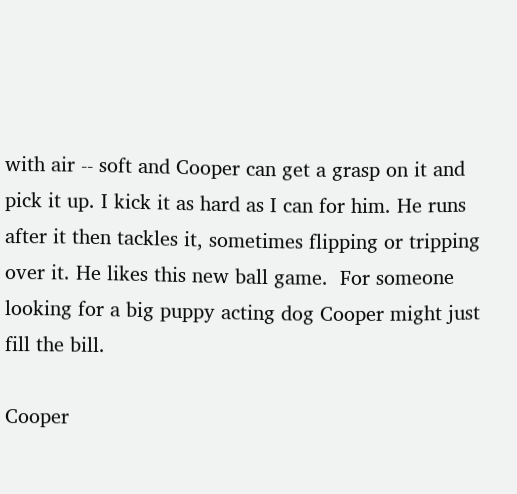with air -- soft and Cooper can get a grasp on it and pick it up. I kick it as hard as I can for him. He runs after it then tackles it, sometimes flipping or tripping over it. He likes this new ball game.  For someone looking for a big puppy acting dog Cooper might just fill the bill.

Cooper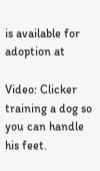is available for adoption at

Video: Clicker training a dog so you can handle his feet.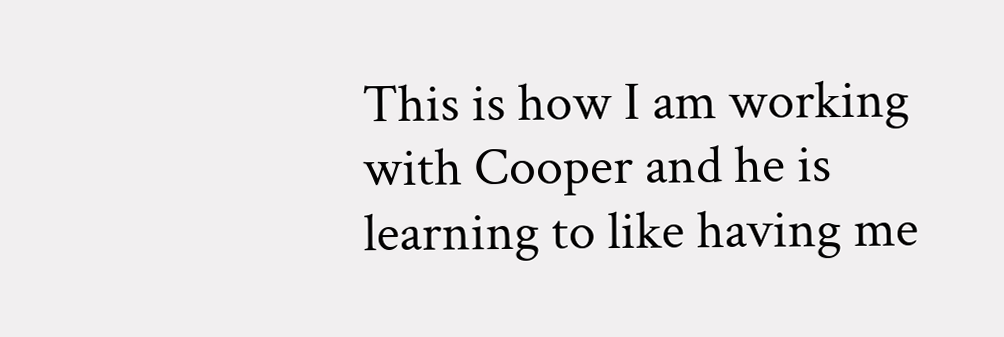This is how I am working with Cooper and he is learning to like having me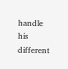handle his different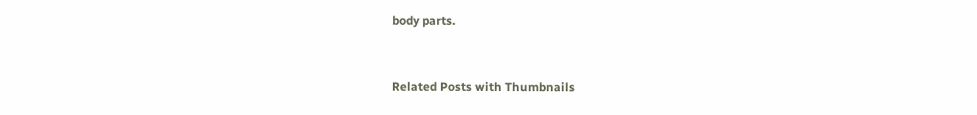body parts.


Related Posts with Thumbnails